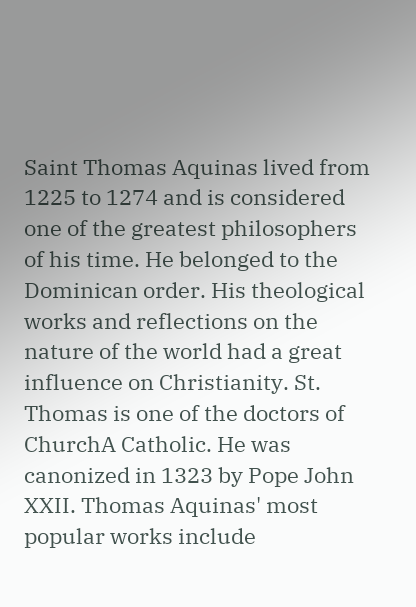Saint Thomas Aquinas lived from 1225 to 1274 and is considered one of the greatest philosophers of his time. He belonged to the Dominican order. His theological works and reflections on the nature of the world had a great influence on Christianity. St. Thomas is one of the doctors of ChurchA Catholic. He was canonized in 1323 by Pope John XXII. Thomas Aquinas' most popular works include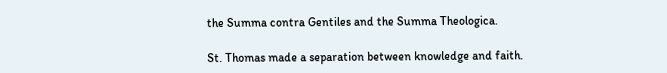the Summa contra Gentiles and the Summa Theologica.

St. Thomas made a separation between knowledge and faith.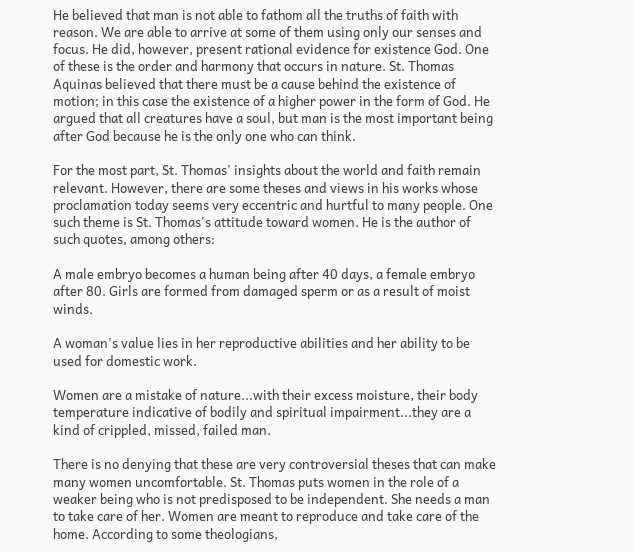He believed that man is not able to fathom all the truths of faith with reason. We are able to arrive at some of them using only our senses and focus. He did, however, present rational evidence for existence God. One of these is the order and harmony that occurs in nature. St. Thomas Aquinas believed that there must be a cause behind the existence of motion; in this case the existence of a higher power in the form of God. He argued that all creatures have a soul, but man is the most important being after God because he is the only one who can think.

For the most part, St. Thomas' insights about the world and faith remain relevant. However, there are some theses and views in his works whose proclamation today seems very eccentric and hurtful to many people. One such theme is St. Thomas's attitude toward women. He is the author of such quotes, among others:

A male embryo becomes a human being after 40 days, a female embryo after 80. Girls are formed from damaged sperm or as a result of moist winds.

A woman's value lies in her reproductive abilities and her ability to be used for domestic work.

Women are a mistake of nature...with their excess moisture, their body temperature indicative of bodily and spiritual impairment...they are a kind of crippled, missed, failed man.

There is no denying that these are very controversial theses that can make many women uncomfortable. St. Thomas puts women in the role of a weaker being who is not predisposed to be independent. She needs a man to take care of her. Women are meant to reproduce and take care of the home. According to some theologians,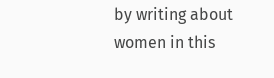by writing about women in this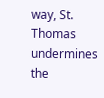way, St. Thomas undermines the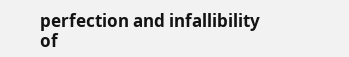perfection and infallibility of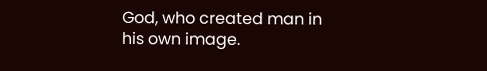God, who created man in his own image.